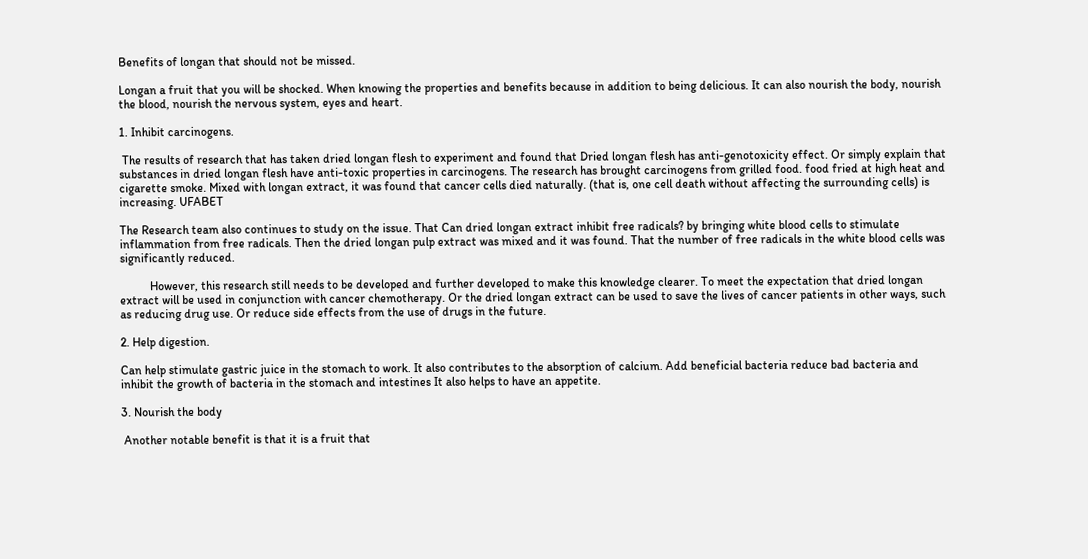Benefits of longan that should not be missed.

Longan a fruit that you will be shocked. When knowing the properties and benefits because in addition to being delicious. It can also nourish the body, nourish the blood, nourish the nervous system, eyes and heart.

1. Inhibit carcinogens.

 The results of research that has taken dried longan flesh to experiment and found that Dried longan flesh has anti-genotoxicity effect. Or simply explain that substances in dried longan flesh have anti-toxic properties in carcinogens. The research has brought carcinogens from grilled food. food fried at high heat and cigarette smoke. Mixed with longan extract, it was found that cancer cells died naturally. (that is, one cell death without affecting the surrounding cells) is increasing. UFABET

The Research team also continues to study on the issue. That Can dried longan extract inhibit free radicals? by bringing white blood cells to stimulate inflammation from free radicals. Then the dried longan pulp extract was mixed and it was found. That the number of free radicals in the white blood cells was significantly reduced.

          However, this research still needs to be developed and further developed to make this knowledge clearer. To meet the expectation that dried longan extract will be used in conjunction with cancer chemotherapy. Or the dried longan extract can be used to save the lives of cancer patients in other ways, such as reducing drug use. Or reduce side effects from the use of drugs in the future.

2. Help digestion.

Can help stimulate gastric juice in the stomach to work. It also contributes to the absorption of calcium. Add beneficial bacteria reduce bad bacteria and inhibit the growth of bacteria in the stomach and intestines It also helps to have an appetite.

3. Nourish the body

 Another notable benefit is that it is a fruit that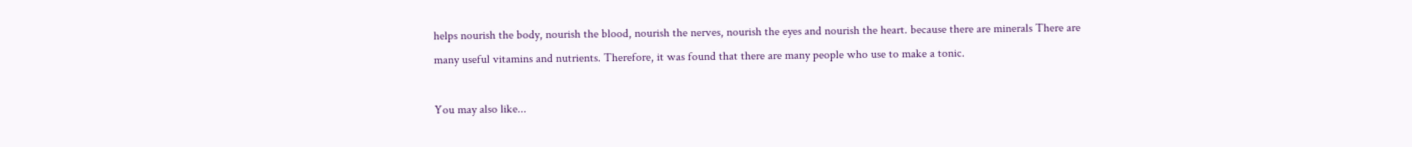helps nourish the body, nourish the blood, nourish the nerves, nourish the eyes and nourish the heart. because there are minerals There are many useful vitamins and nutrients. Therefore, it was found that there are many people who use to make a tonic.

You may also like...